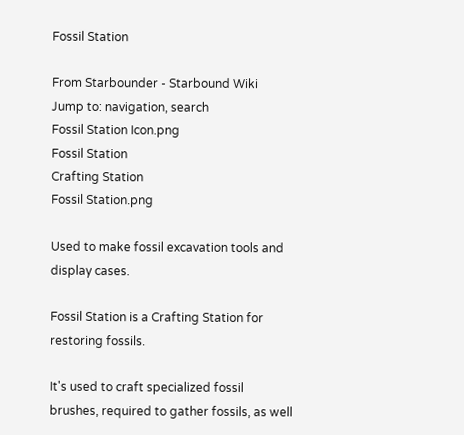Fossil Station

From Starbounder - Starbound Wiki
Jump to: navigation, search
Fossil Station Icon.png
Fossil Station
Crafting Station
Fossil Station.png

Used to make fossil excavation tools and display cases.

Fossil Station is a Crafting Station for restoring fossils.

It's used to craft specialized fossil brushes, required to gather fossils, as well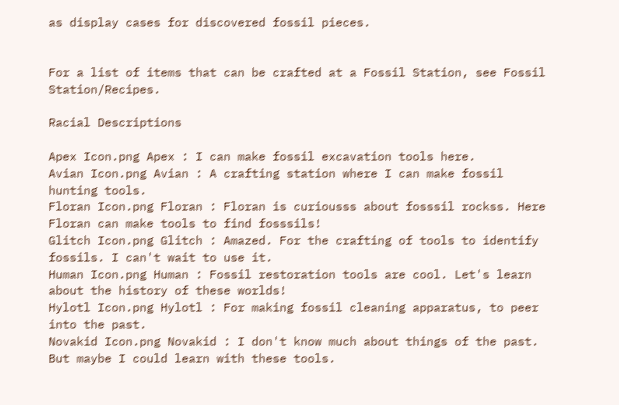as display cases for discovered fossil pieces.


For a list of items that can be crafted at a Fossil Station, see Fossil Station/Recipes.

Racial Descriptions

Apex Icon.png Apex : I can make fossil excavation tools here.
Avian Icon.png Avian : A crafting station where I can make fossil hunting tools.
Floran Icon.png Floran : Floran is curiousss about fosssil rockss. Here Floran can make tools to find fosssils!
Glitch Icon.png Glitch : Amazed. For the crafting of tools to identify fossils. I can't wait to use it.
Human Icon.png Human : Fossil restoration tools are cool. Let's learn about the history of these worlds!
Hylotl Icon.png Hylotl : For making fossil cleaning apparatus, to peer into the past.
Novakid Icon.png Novakid : I don't know much about things of the past. But maybe I could learn with these tools.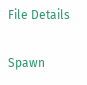File Details

Spawn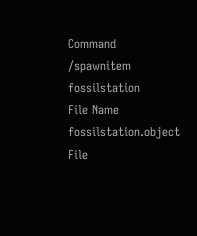Command /spawnitem fossilstation
File Name fossilstation.object
File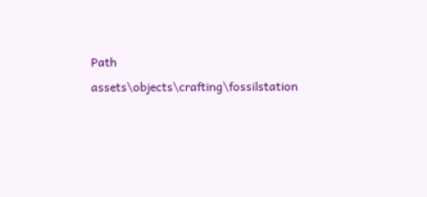Path assets\objects\crafting\fossilstation